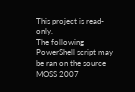This project is read-only.
The following PowerShell script may be ran on the source MOSS 2007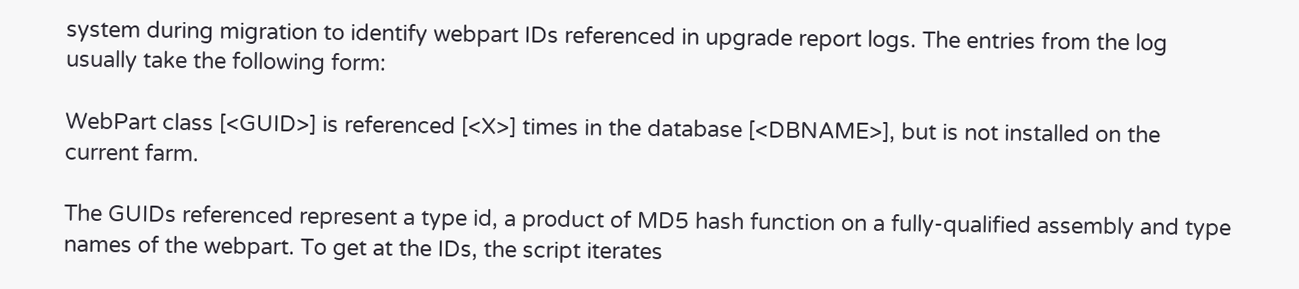system during migration to identify webpart IDs referenced in upgrade report logs. The entries from the log usually take the following form:

WebPart class [<GUID>] is referenced [<X>] times in the database [<DBNAME>], but is not installed on the current farm.

The GUIDs referenced represent a type id, a product of MD5 hash function on a fully-qualified assembly and type names of the webpart. To get at the IDs, the script iterates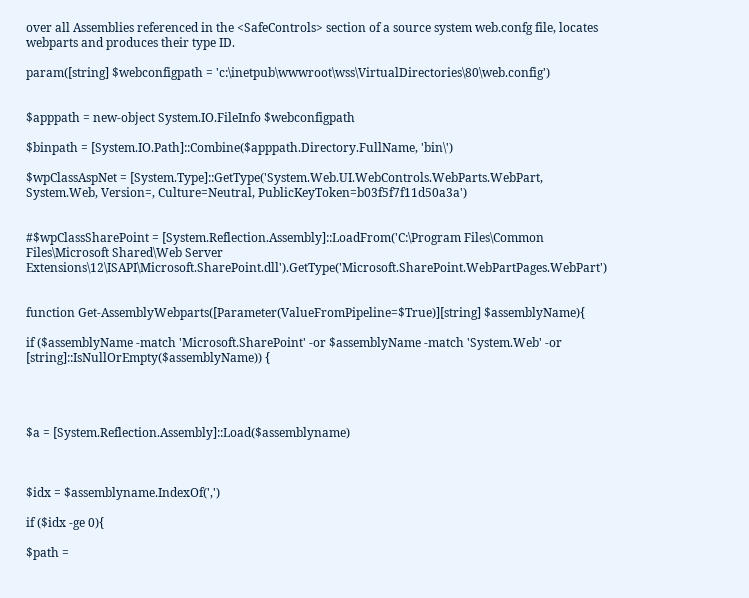over all Assemblies referenced in the <SafeControls> section of a source system web.confg file, locates webparts and produces their type ID.

param([string] $webconfigpath = 'c:\inetpub\wwwroot\wss\VirtualDirectories\80\web.config')


$apppath = new-object System.IO.FileInfo $webconfigpath

$binpath = [System.IO.Path]::Combine($apppath.Directory.FullName, 'bin\')

$wpClassAspNet = [System.Type]::GetType('System.Web.UI.WebControls.WebParts.WebPart, System.Web, Version=, Culture=Neutral, PublicKeyToken=b03f5f7f11d50a3a')


#$wpClassSharePoint = [System.Reflection.Assembly]::LoadFrom('C:\Program Files\Common Files\Microsoft Shared\Web Server Extensions\12\ISAPI\Microsoft.SharePoint.dll').GetType('Microsoft.SharePoint.WebPartPages.WebPart')


function Get-AssemblyWebparts([Parameter(ValueFromPipeline=$True)][string] $assemblyName){

if ($assemblyName -match 'Microsoft.SharePoint' -or $assemblyName -match 'System.Web' -or [string]::IsNullOrEmpty($assemblyName)) {




$a = [System.Reflection.Assembly]::Load($assemblyname)



$idx = $assemblyname.IndexOf(',')

if ($idx -ge 0){

$path =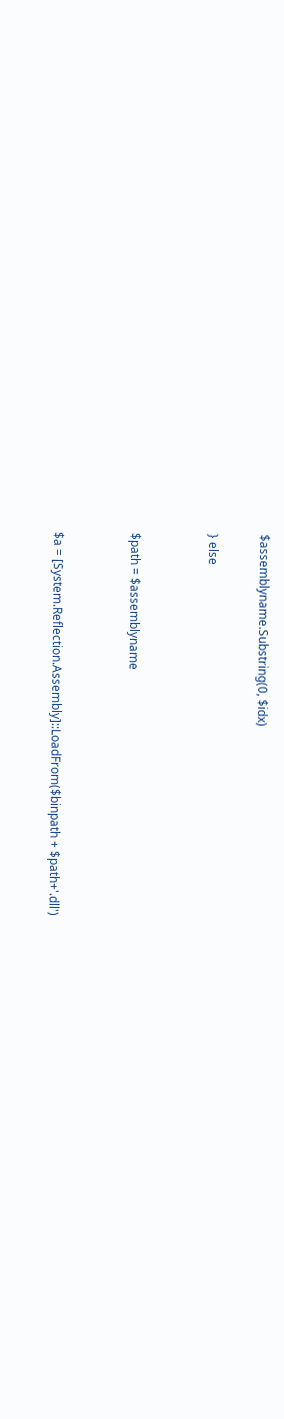$assemblyname.Substring(0, $idx)

} else


$path = $assemblyname


$a = [System.Reflection.Assembly]::LoadFrom($binpath + $path+'.dll')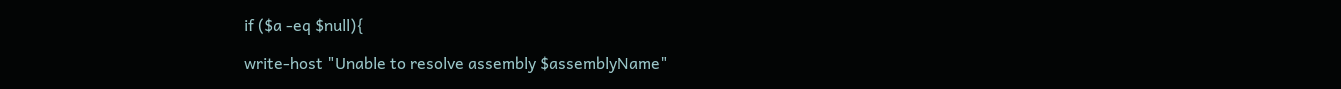if ($a -eq $null){

write-host "Unable to resolve assembly $assemblyName"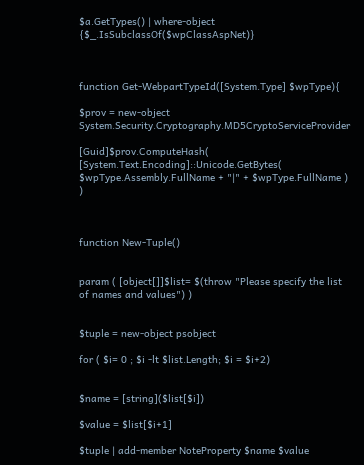$a.GetTypes() | where-object {$_.IsSubclassOf($wpClassAspNet)}



function Get-WebpartTypeId([System.Type] $wpType){

$prov = new-object System.Security.Cryptography.MD5CryptoServiceProvider

[Guid]$prov.ComputeHash( [System.Text.Encoding]::Unicode.GetBytes( $wpType.Assembly.FullName + "|" + $wpType.FullName ) )



function New-Tuple()


param ( [object[]]$list= $(throw "Please specify the list of names and values") )


$tuple = new-object psobject

for ( $i= 0 ; $i -lt $list.Length; $i = $i+2)


$name = [string]($list[$i])

$value = $list[$i+1]

$tuple | add-member NoteProperty $name $value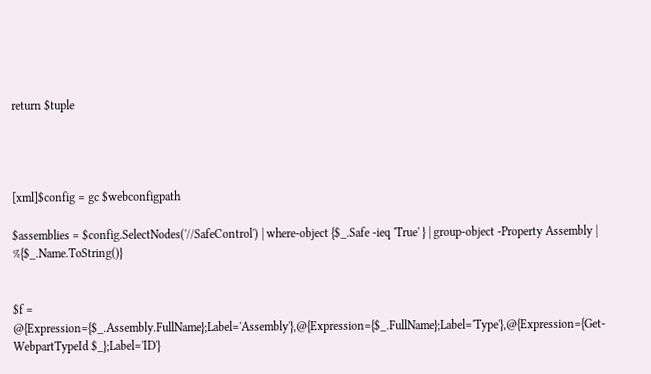return $tuple




[xml]$config = gc $webconfigpath

$assemblies = $config.SelectNodes('//SafeControl') | where-object {$_.Safe -ieq 'True' } | group-object -Property Assembly | %{$_.Name.ToString()}


$f = @{Expression={$_.Assembly.FullName};Label='Assembly'},@{Expression={$_.FullName};Label='Type'},@{Expression={Get-WebpartTypeId $_};Label='ID'}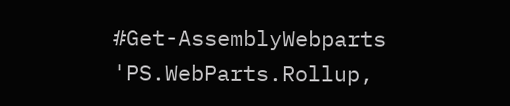#Get-AssemblyWebparts 'PS.WebParts.Rollup,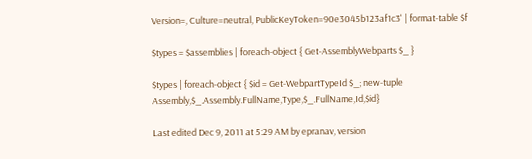Version=, Culture=neutral, PublicKeyToken=90e3045b123af1c3' | format-table $f

$types = $assemblies | foreach-object { Get-AssemblyWebparts $_ }

$types | foreach-object { $id = Get-WebpartTypeId $_; new-tuple Assembly,$_.Assembly.FullName,Type,$_.FullName,Id,$id}

Last edited Dec 9, 2011 at 5:29 AM by epranav, version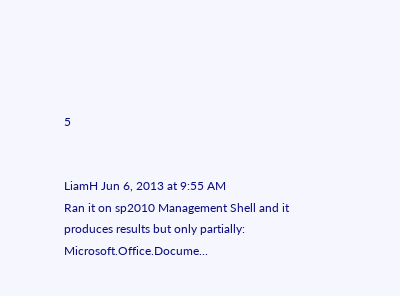5


LiamH Jun 6, 2013 at 9:55 AM
Ran it on sp2010 Management Shell and it produces results but only partially:
Microsoft.Office.Docume...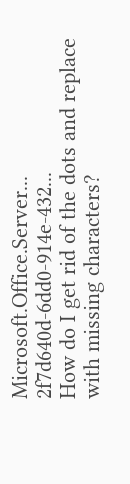Microsoft.Office.Server... 2f7d640d-6dd0-914e-432...
How do I get rid of the dots and replace with missing characters?